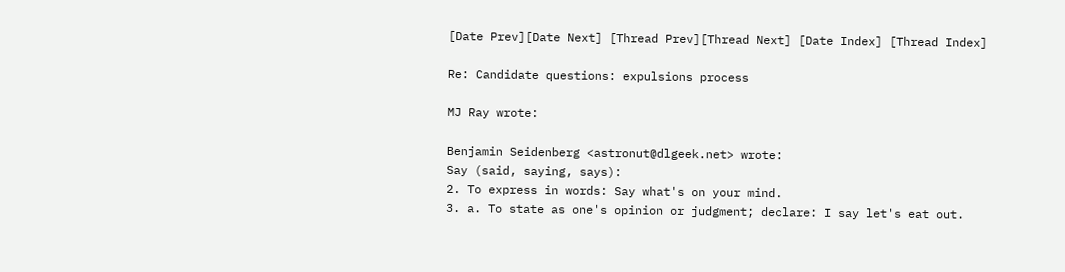[Date Prev][Date Next] [Thread Prev][Thread Next] [Date Index] [Thread Index]

Re: Candidate questions: expulsions process

MJ Ray wrote:

Benjamin Seidenberg <astronut@dlgeek.net> wrote:
Say (said, saying, says):
2. To express in words: Say what's on your mind.
3. a. To state as one's opinion or judgment; declare: I say let's eat out.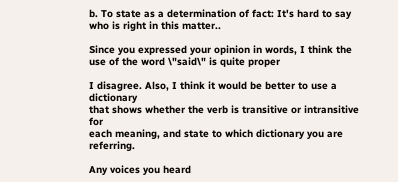b. To state as a determination of fact: It's hard to say who is right in this matter..

Since you expressed your opinion in words, I think the use of the word \"said\" is quite proper

I disagree. Also, I think it would be better to use a dictionary
that shows whether the verb is transitive or intransitive for
each meaning, and state to which dictionary you are referring.

Any voices you heard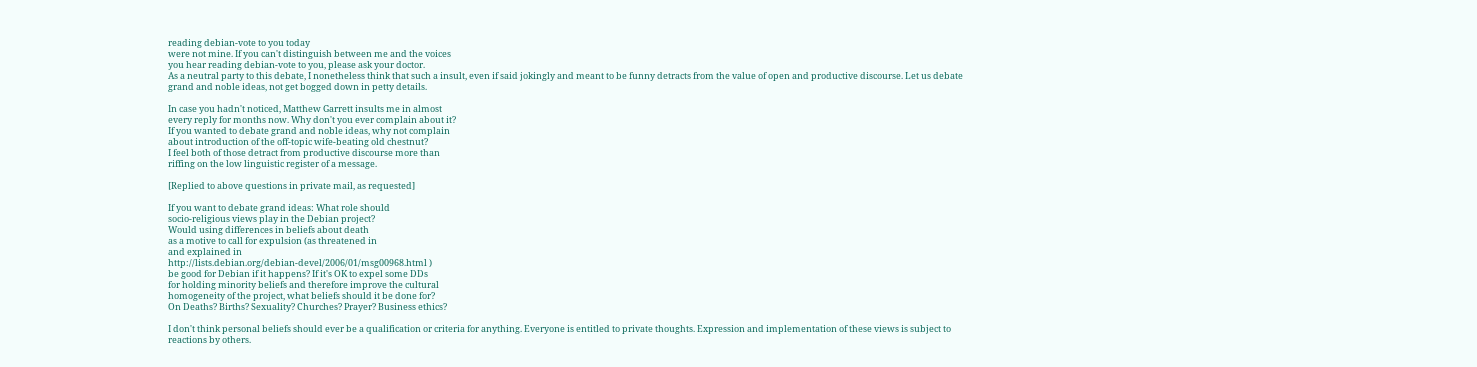reading debian-vote to you today
were not mine. If you can't distinguish between me and the voices
you hear reading debian-vote to you, please ask your doctor.
As a neutral party to this debate, I nonetheless think that such a insult, even if said jokingly and meant to be funny detracts from the value of open and productive discourse. Let us debate grand and noble ideas, not get bogged down in petty details.

In case you hadn't noticed, Matthew Garrett insults me in almost
every reply for months now. Why don't you ever complain about it?
If you wanted to debate grand and noble ideas, why not complain
about introduction of the off-topic wife-beating old chestnut?
I feel both of those detract from productive discourse more than
riffing on the low linguistic register of a message.

[Replied to above questions in private mail, as requested]

If you want to debate grand ideas: What role should
socio-religious views play in the Debian project?
Would using differences in beliefs about death
as a motive to call for expulsion (as threatened in
and explained in
http://lists.debian.org/debian-devel/2006/01/msg00968.html )
be good for Debian if it happens? If it's OK to expel some DDs
for holding minority beliefs and therefore improve the cultural
homogeneity of the project, what beliefs should it be done for?
On Deaths? Births? Sexuality? Churches? Prayer? Business ethics?

I don't think personal beliefs should ever be a qualification or criteria for anything. Everyone is entitled to private thoughts. Expression and implementation of these views is subject to reactions by others.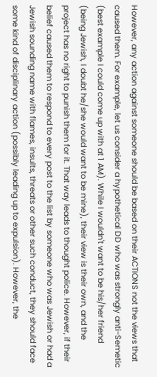However, any action against someone should be based on their ACTIONS not the views that caused them. For example, let us consider a hypothetical DD who was strongly anti-Semetic (best example I could come up with at 1 AM). While I wouldn't want to be his/her friend (being Jewish, I doubt he/she would want to be mine), their view is their own, and the project has no right to punish them for it. That way leads to thought police. However, if their belief caused them to respond to every post to the list by someone who was Jewish or had a Jewish sounding name with flames, insults, threats or other such conduct, they should face some kind of disciplinary action (possibly leading up to expulsion). However, the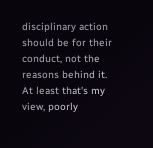disciplinary action should be for their conduct, not the reasons behind it. At least that's my view, poorly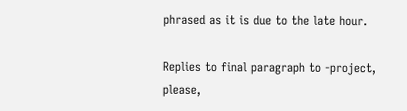phrased as it is due to the late hour.

Replies to final paragraph to -project, please,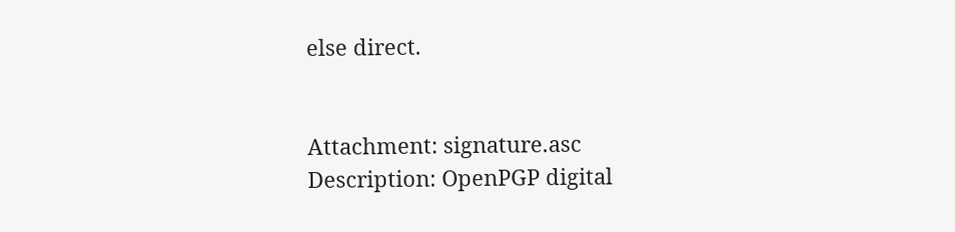else direct.


Attachment: signature.asc
Description: OpenPGP digital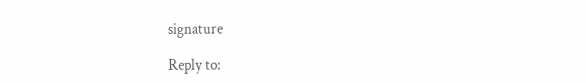signature

Reply to: